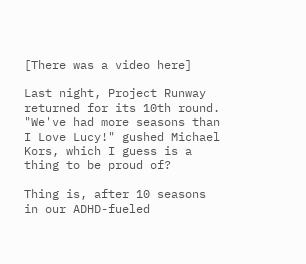[There was a video here]

Last night, Project Runway returned for its 10th round. "We've had more seasons than I Love Lucy!" gushed Michael Kors, which I guess is a thing to be proud of?

Thing is, after 10 seasons in our ADHD-fueled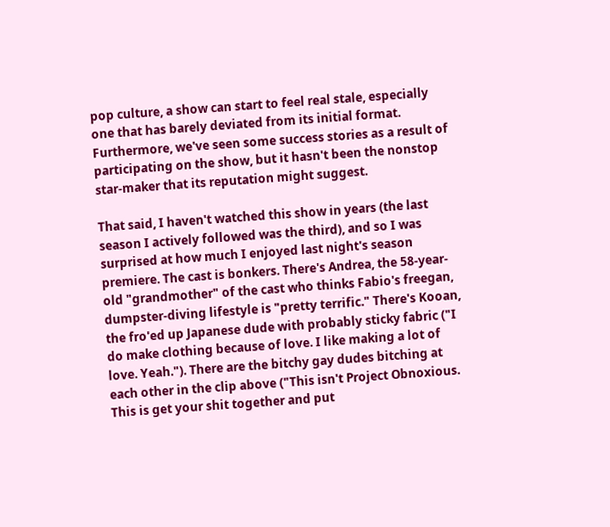pop culture, a show can start to feel real stale, especially one that has barely deviated from its initial format. Furthermore, we've seen some success stories as a result of participating on the show, but it hasn't been the nonstop star-maker that its reputation might suggest.

That said, I haven't watched this show in years (the last season I actively followed was the third), and so I was surprised at how much I enjoyed last night's season premiere. The cast is bonkers. There's Andrea, the 58-year-old "grandmother" of the cast who thinks Fabio's freegan, dumpster-diving lifestyle is "pretty terrific." There's Kooan, the fro'ed up Japanese dude with probably sticky fabric ("I do make clothing because of love. I like making a lot of love. Yeah."). There are the bitchy gay dudes bitching at each other in the clip above ("This isn't Project Obnoxious. This is get your shit together and put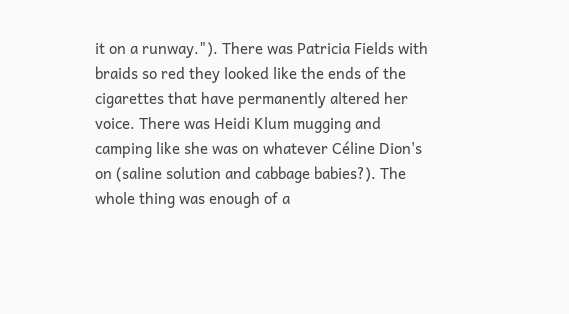it on a runway."). There was Patricia Fields with braids so red they looked like the ends of the cigarettes that have permanently altered her voice. There was Heidi Klum mugging and camping like she was on whatever Céline Dion's on (saline solution and cabbage babies?). The whole thing was enough of a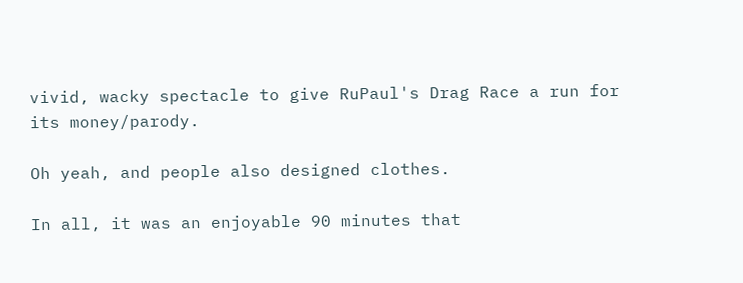vivid, wacky spectacle to give RuPaul's Drag Race a run for its money/parody.

Oh yeah, and people also designed clothes.

In all, it was an enjoyable 90 minutes that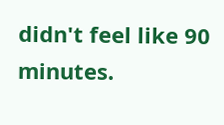didn't feel like 90 minutes.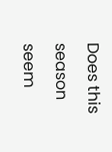Does this season seem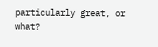particularly great, or what?